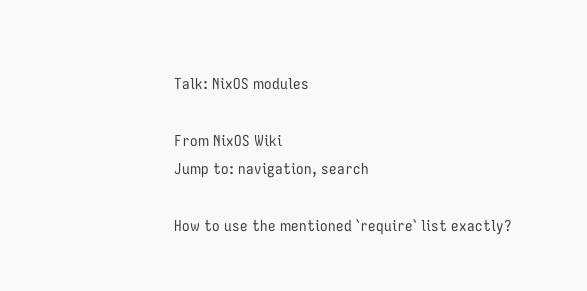Talk: NixOS modules

From NixOS Wiki
Jump to: navigation, search

How to use the mentioned `require` list exactly?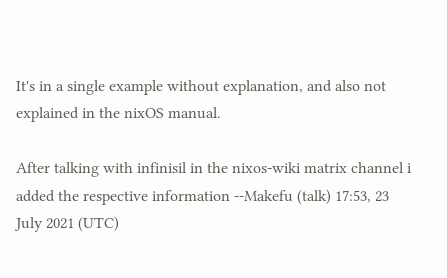It's in a single example without explanation, and also not explained in the nixOS manual.

After talking with infinisil in the nixos-wiki matrix channel i added the respective information --Makefu (talk) 17:53, 23 July 2021 (UTC)